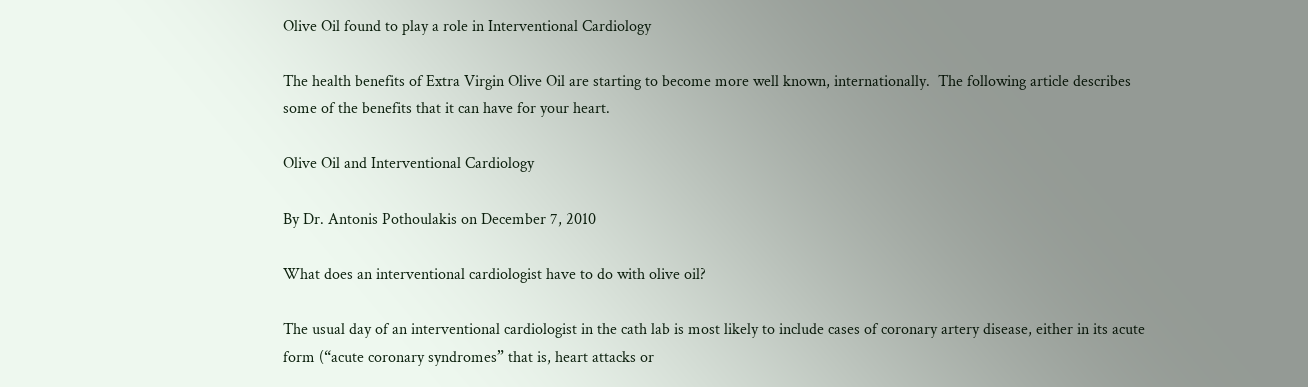Olive Oil found to play a role in Interventional Cardiology

The health benefits of Extra Virgin Olive Oil are starting to become more well known, internationally.  The following article describes some of the benefits that it can have for your heart.

Olive Oil and Interventional Cardiology

By Dr. Antonis Pothoulakis on December 7, 2010

What does an interventional cardiologist have to do with olive oil?

The usual day of an interventional cardiologist in the cath lab is most likely to include cases of coronary artery disease, either in its acute form (“acute coronary syndromes” that is, heart attacks or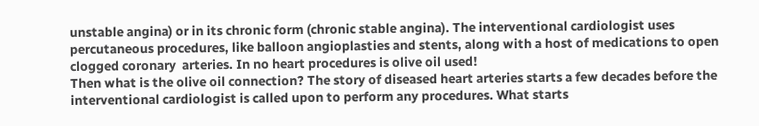unstable angina) or in its chronic form (chronic stable angina). The interventional cardiologist uses percutaneous procedures, like balloon angioplasties and stents, along with a host of medications to open clogged coronary  arteries. In no heart procedures is olive oil used!
Then what is the olive oil connection? The story of diseased heart arteries starts a few decades before the interventional cardiologist is called upon to perform any procedures. What starts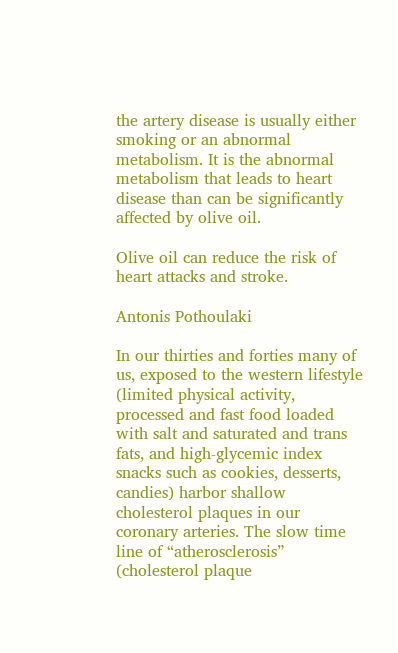the artery disease is usually either smoking or an abnormal metabolism. It is the abnormal metabolism that leads to heart disease than can be significantly affected by olive oil.

Olive oil can reduce the risk of heart attacks and stroke.

Antonis Pothoulaki

In our thirties and forties many of us, exposed to the western lifestyle (limited physical activity, processed and fast food loaded with salt and saturated and trans fats, and high-glycemic index snacks such as cookies, desserts, candies) harbor shallow cholesterol plaques in our coronary arteries. The slow time line of “atherosclerosis” (cholesterol plaque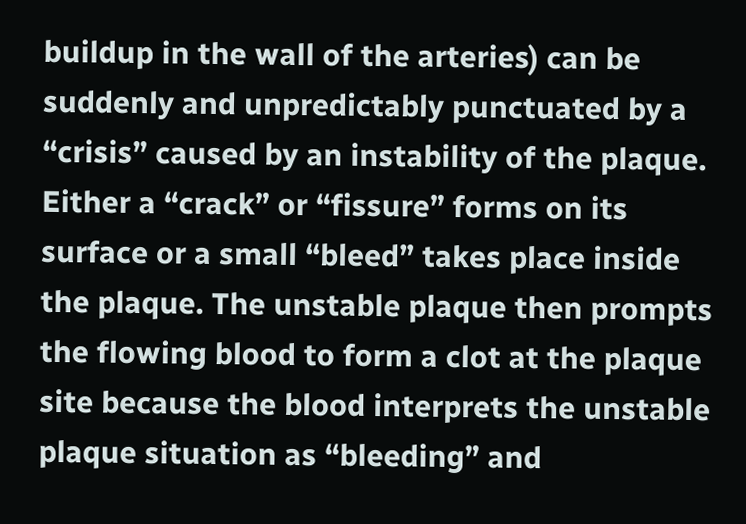buildup in the wall of the arteries) can be suddenly and unpredictably punctuated by a “crisis” caused by an instability of the plaque.  Either a “crack” or “fissure” forms on its surface or a small “bleed” takes place inside the plaque. The unstable plaque then prompts the flowing blood to form a clot at the plaque site because the blood interprets the unstable plaque situation as “bleeding” and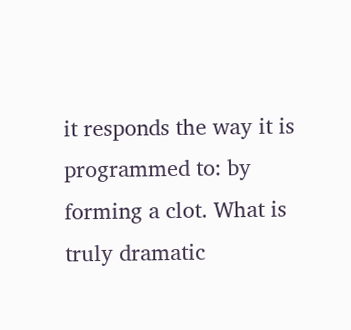it responds the way it is programmed to: by forming a clot. What is truly dramatic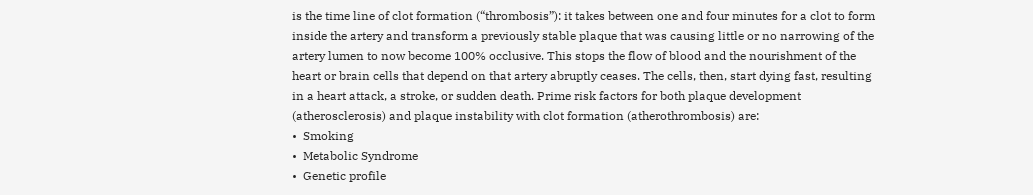is the time line of clot formation (“thrombosis”): it takes between one and four minutes for a clot to form inside the artery and transform a previously stable plaque that was causing little or no narrowing of the artery lumen to now become 100% occlusive. This stops the flow of blood and the nourishment of the heart or brain cells that depend on that artery abruptly ceases. The cells, then, start dying fast, resulting in a heart attack, a stroke, or sudden death. Prime risk factors for both plaque development (atherosclerosis) and plaque instability with clot formation (atherothrombosis) are:
•  Smoking
•  Metabolic Syndrome
•  Genetic profile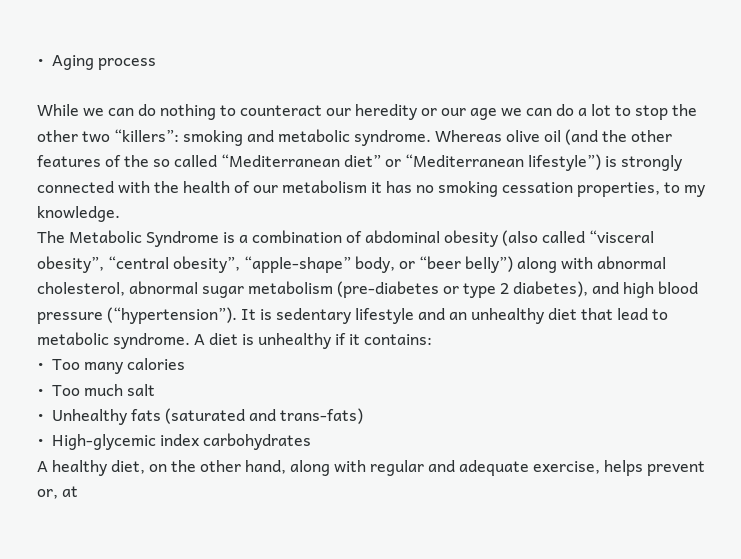•  Aging process

While we can do nothing to counteract our heredity or our age we can do a lot to stop the other two “killers”: smoking and metabolic syndrome. Whereas olive oil (and the other features of the so called “Mediterranean diet” or “Mediterranean lifestyle”) is strongly connected with the health of our metabolism it has no smoking cessation properties, to my knowledge.
The Metabolic Syndrome is a combination of abdominal obesity (also called “visceral obesity”, “central obesity”, “apple-shape” body, or “beer belly”) along with abnormal cholesterol, abnormal sugar metabolism (pre-diabetes or type 2 diabetes), and high blood pressure (“hypertension”). It is sedentary lifestyle and an unhealthy diet that lead to metabolic syndrome. A diet is unhealthy if it contains:
•  Too many calories
•  Too much salt
•  Unhealthy fats (saturated and trans-fats)
•  High-glycemic index carbohydrates
A healthy diet, on the other hand, along with regular and adequate exercise, helps prevent or, at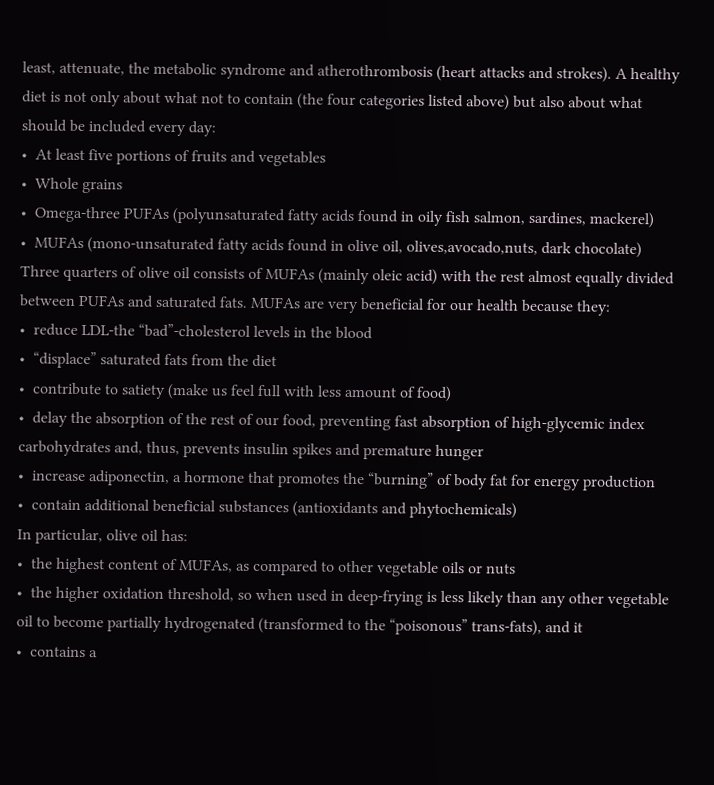least, attenuate, the metabolic syndrome and atherothrombosis (heart attacks and strokes). A healthy diet is not only about what not to contain (the four categories listed above) but also about what should be included every day:
•  At least five portions of fruits and vegetables
•  Whole grains
•  Omega-three PUFAs (polyunsaturated fatty acids found in oily fish salmon, sardines, mackerel)
•  MUFAs (mono-unsaturated fatty acids found in olive oil, olives,avocado,nuts, dark chocolate)
Three quarters of olive oil consists of MUFAs (mainly oleic acid) with the rest almost equally divided between PUFAs and saturated fats. MUFAs are very beneficial for our health because they:
•  reduce LDL-the “bad”-cholesterol levels in the blood
•  “displace” saturated fats from the diet
•  contribute to satiety (make us feel full with less amount of food)
•  delay the absorption of the rest of our food, preventing fast absorption of high-glycemic index carbohydrates and, thus, prevents insulin spikes and premature hunger
•  increase adiponectin, a hormone that promotes the “burning” of body fat for energy production
•  contain additional beneficial substances (antioxidants and phytochemicals)
In particular, olive oil has:
•  the highest content of MUFAs, as compared to other vegetable oils or nuts
•  the higher oxidation threshold, so when used in deep-frying is less likely than any other vegetable oil to become partially hydrogenated (transformed to the “poisonous” trans-fats), and it
•  contains a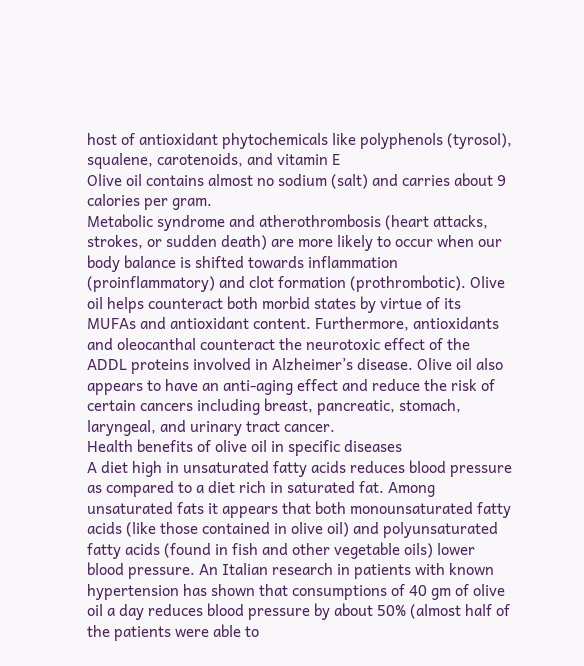host of antioxidant phytochemicals like polyphenols (tyrosol), squalene, carotenoids, and vitamin E
Olive oil contains almost no sodium (salt) and carries about 9 calories per gram.
Metabolic syndrome and atherothrombosis (heart attacks, strokes, or sudden death) are more likely to occur when our body balance is shifted towards inflammation (proinflammatory) and clot formation (prothrombotic). Olive oil helps counteract both morbid states by virtue of its MUFAs and antioxidant content. Furthermore, antioxidants and oleocanthal counteract the neurotoxic effect of the ADDL proteins involved in Alzheimer’s disease. Olive oil also appears to have an anti-aging effect and reduce the risk of certain cancers including breast, pancreatic, stomach, laryngeal, and urinary tract cancer.
Health benefits of olive oil in specific diseases
A diet high in unsaturated fatty acids reduces blood pressure as compared to a diet rich in saturated fat. Among unsaturated fats it appears that both monounsaturated fatty acids (like those contained in olive oil) and polyunsaturated fatty acids (found in fish and other vegetable oils) lower blood pressure. An Italian research in patients with known hypertension has shown that consumptions of 40 gm of olive oil a day reduces blood pressure by about 50% (almost half of the patients were able to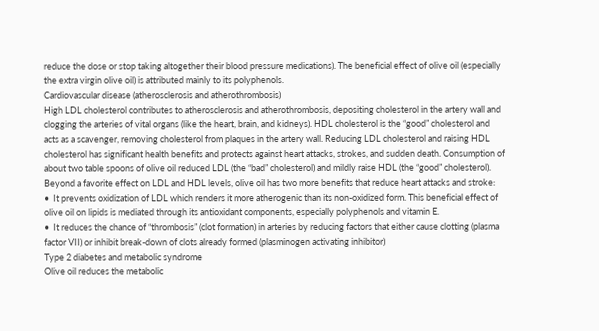reduce the dose or stop taking altogether their blood pressure medications). The beneficial effect of olive oil (especially the extra virgin olive oil) is attributed mainly to its polyphenols.
Cardiovascular disease (atherosclerosis and atherothrombosis)
High LDL cholesterol contributes to atherosclerosis and atherothrombosis, depositing cholesterol in the artery wall and clogging the arteries of vital organs (like the heart, brain, and kidneys). HDL cholesterol is the “good” cholesterol and acts as a scavenger, removing cholesterol from plaques in the artery wall. Reducing LDL cholesterol and raising HDL cholesterol has significant health benefits and protects against heart attacks, strokes, and sudden death. Consumption of about two table spoons of olive oil reduced LDL (the “bad” cholesterol) and mildly raise HDL (the “good” cholesterol).
Beyond a favorite effect on LDL and HDL levels, olive oil has two more benefits that reduce heart attacks and stroke:
•  It prevents oxidization of LDL which renders it more atherogenic than its non-oxidized form. This beneficial effect of olive oil on lipids is mediated through its antioxidant components, especially polyphenols and vitamin E.
•  It reduces the chance of “thrombosis” (clot formation) in arteries by reducing factors that either cause clotting (plasma factor VII) or inhibit break-down of clots already formed (plasminogen activating inhibitor)
Type 2 diabetes and metabolic syndrome
Olive oil reduces the metabolic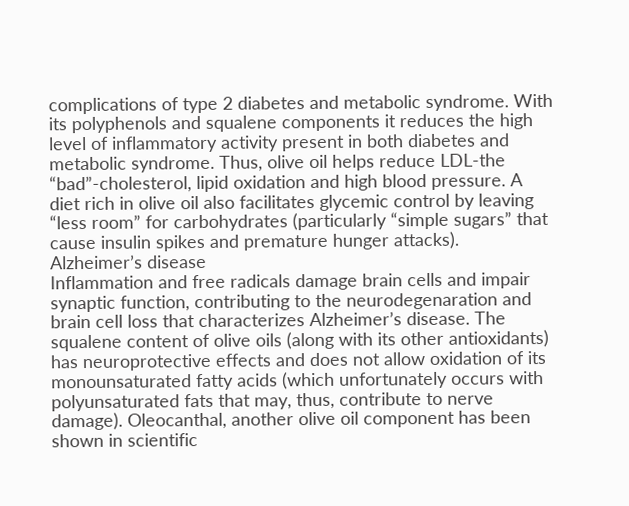complications of type 2 diabetes and metabolic syndrome. With its polyphenols and squalene components it reduces the high level of inflammatory activity present in both diabetes and metabolic syndrome. Thus, olive oil helps reduce LDL-the “bad”-cholesterol, lipid oxidation and high blood pressure. A diet rich in olive oil also facilitates glycemic control by leaving “less room” for carbohydrates (particularly “simple sugars” that cause insulin spikes and premature hunger attacks).
Alzheimer’s disease
Inflammation and free radicals damage brain cells and impair synaptic function, contributing to the neurodegenaration and brain cell loss that characterizes Alzheimer’s disease. The squalene content of olive oils (along with its other antioxidants) has neuroprotective effects and does not allow oxidation of its monounsaturated fatty acids (which unfortunately occurs with polyunsaturated fats that may, thus, contribute to nerve damage). Oleocanthal, another olive oil component has been shown in scientific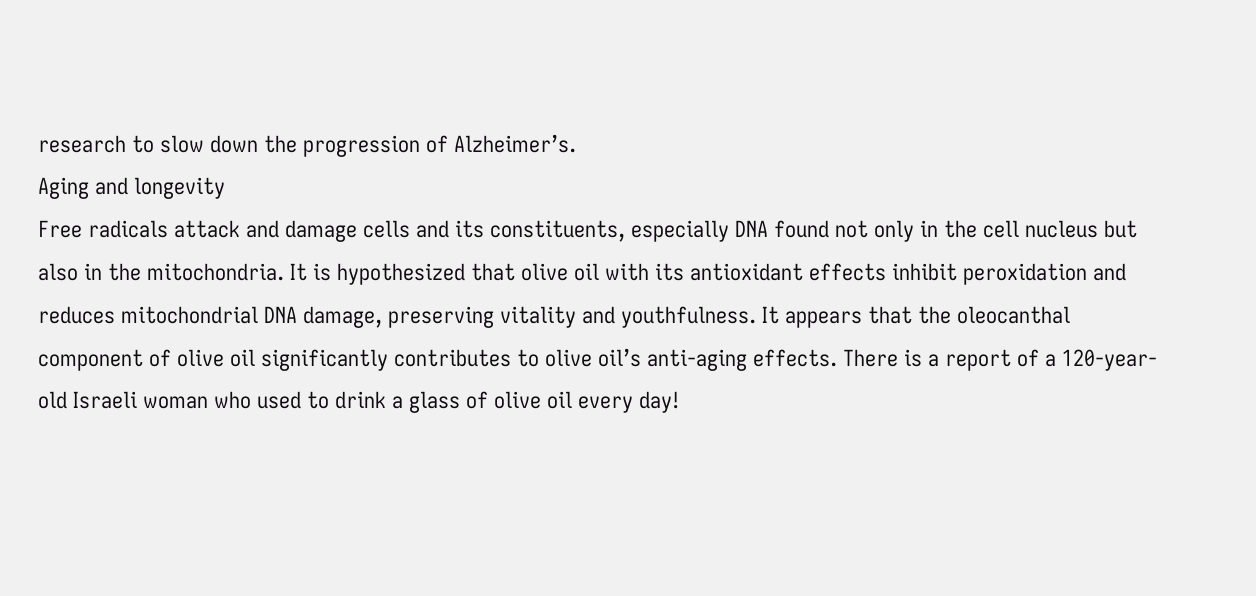research to slow down the progression of Alzheimer’s.
Aging and longevity
Free radicals attack and damage cells and its constituents, especially DNA found not only in the cell nucleus but also in the mitochondria. It is hypothesized that olive oil with its antioxidant effects inhibit peroxidation and reduces mitochondrial DNA damage, preserving vitality and youthfulness. It appears that the oleocanthal component of olive oil significantly contributes to olive oil’s anti-aging effects. There is a report of a 120-year-old Israeli woman who used to drink a glass of olive oil every day!